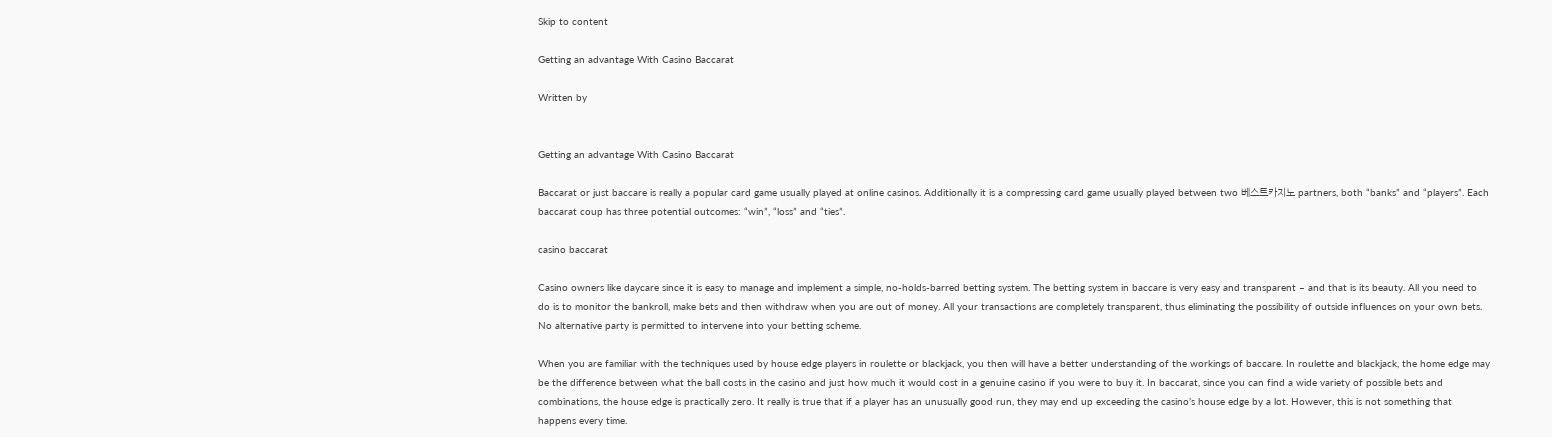Skip to content

Getting an advantage With Casino Baccarat

Written by


Getting an advantage With Casino Baccarat

Baccarat or just baccare is really a popular card game usually played at online casinos. Additionally it is a compressing card game usually played between two 베스트카지노 partners, both “banks” and “players”. Each baccarat coup has three potential outcomes: “win”, “loss” and “ties”.

casino baccarat

Casino owners like daycare since it is easy to manage and implement a simple, no-holds-barred betting system. The betting system in baccare is very easy and transparent – and that is its beauty. All you need to do is to monitor the bankroll, make bets and then withdraw when you are out of money. All your transactions are completely transparent, thus eliminating the possibility of outside influences on your own bets. No alternative party is permitted to intervene into your betting scheme.

When you are familiar with the techniques used by house edge players in roulette or blackjack, you then will have a better understanding of the workings of baccare. In roulette and blackjack, the home edge may be the difference between what the ball costs in the casino and just how much it would cost in a genuine casino if you were to buy it. In baccarat, since you can find a wide variety of possible bets and combinations, the house edge is practically zero. It really is true that if a player has an unusually good run, they may end up exceeding the casino’s house edge by a lot. However, this is not something that happens every time.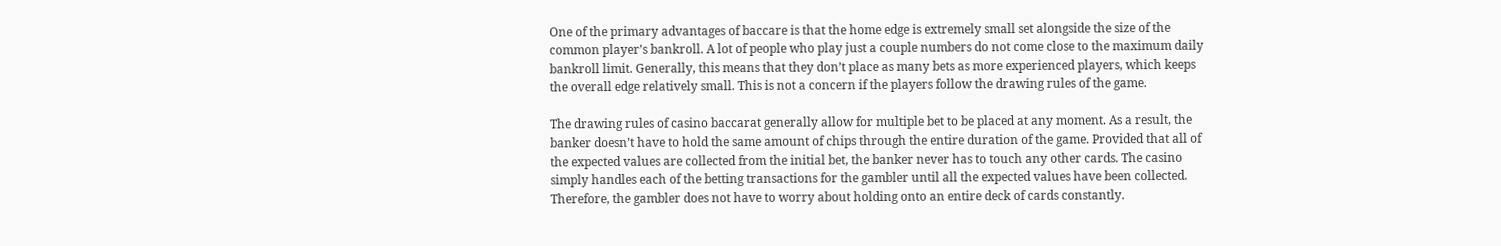One of the primary advantages of baccare is that the home edge is extremely small set alongside the size of the common player’s bankroll. A lot of people who play just a couple numbers do not come close to the maximum daily bankroll limit. Generally, this means that they don’t place as many bets as more experienced players, which keeps the overall edge relatively small. This is not a concern if the players follow the drawing rules of the game.

The drawing rules of casino baccarat generally allow for multiple bet to be placed at any moment. As a result, the banker doesn’t have to hold the same amount of chips through the entire duration of the game. Provided that all of the expected values are collected from the initial bet, the banker never has to touch any other cards. The casino simply handles each of the betting transactions for the gambler until all the expected values have been collected. Therefore, the gambler does not have to worry about holding onto an entire deck of cards constantly.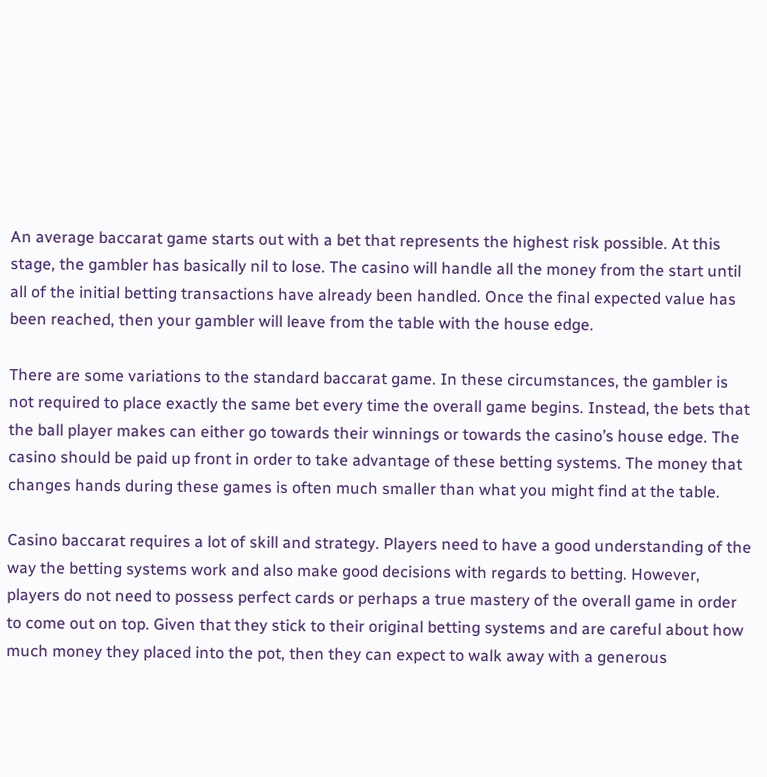An average baccarat game starts out with a bet that represents the highest risk possible. At this stage, the gambler has basically nil to lose. The casino will handle all the money from the start until all of the initial betting transactions have already been handled. Once the final expected value has been reached, then your gambler will leave from the table with the house edge.

There are some variations to the standard baccarat game. In these circumstances, the gambler is not required to place exactly the same bet every time the overall game begins. Instead, the bets that the ball player makes can either go towards their winnings or towards the casino’s house edge. The casino should be paid up front in order to take advantage of these betting systems. The money that changes hands during these games is often much smaller than what you might find at the table.

Casino baccarat requires a lot of skill and strategy. Players need to have a good understanding of the way the betting systems work and also make good decisions with regards to betting. However, players do not need to possess perfect cards or perhaps a true mastery of the overall game in order to come out on top. Given that they stick to their original betting systems and are careful about how much money they placed into the pot, then they can expect to walk away with a generous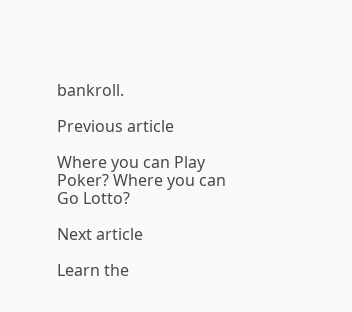bankroll.

Previous article

Where you can Play Poker? Where you can Go Lotto?

Next article

Learn the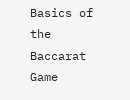Basics of the Baccarat Game